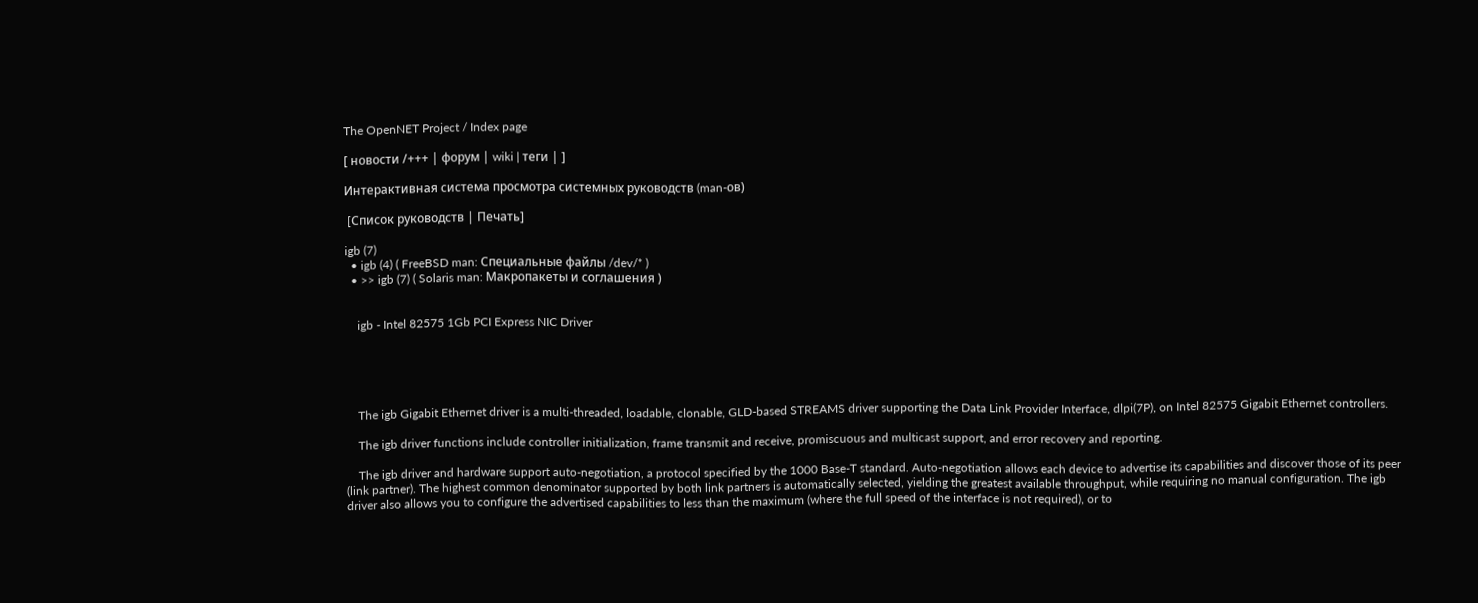The OpenNET Project / Index page

[ новости /+++ | форум | wiki | теги | ]

Интерактивная система просмотра системных руководств (man-ов)

 [Cписок руководств | Печать]

igb (7)
  • igb (4) ( FreeBSD man: Специальные файлы /dev/* )
  • >> igb (7) ( Solaris man: Макропакеты и соглашения )


    igb - Intel 82575 1Gb PCI Express NIC Driver





    The igb Gigabit Ethernet driver is a multi-threaded, loadable, clonable, GLD-based STREAMS driver supporting the Data Link Provider Interface, dlpi(7P), on Intel 82575 Gigabit Ethernet controllers.

    The igb driver functions include controller initialization, frame transmit and receive, promiscuous and multicast support, and error recovery and reporting.

    The igb driver and hardware support auto-negotiation, a protocol specified by the 1000 Base-T standard. Auto-negotiation allows each device to advertise its capabilities and discover those of its peer (link partner). The highest common denominator supported by both link partners is automatically selected, yielding the greatest available throughput, while requiring no manual configuration. The igb driver also allows you to configure the advertised capabilities to less than the maximum (where the full speed of the interface is not required), or to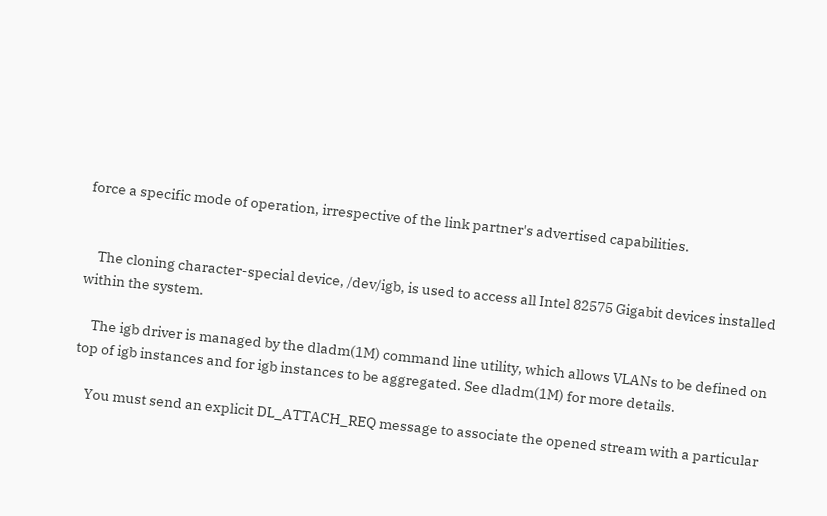force a specific mode of operation, irrespective of the link partner's advertised capabilities.


    The cloning character-special device, /dev/igb, is used to access all Intel 82575 Gigabit devices installed within the system.

    The igb driver is managed by the dladm(1M) command line utility, which allows VLANs to be defined on top of igb instances and for igb instances to be aggregated. See dladm(1M) for more details.

    You must send an explicit DL_ATTACH_REQ message to associate the opened stream with a particular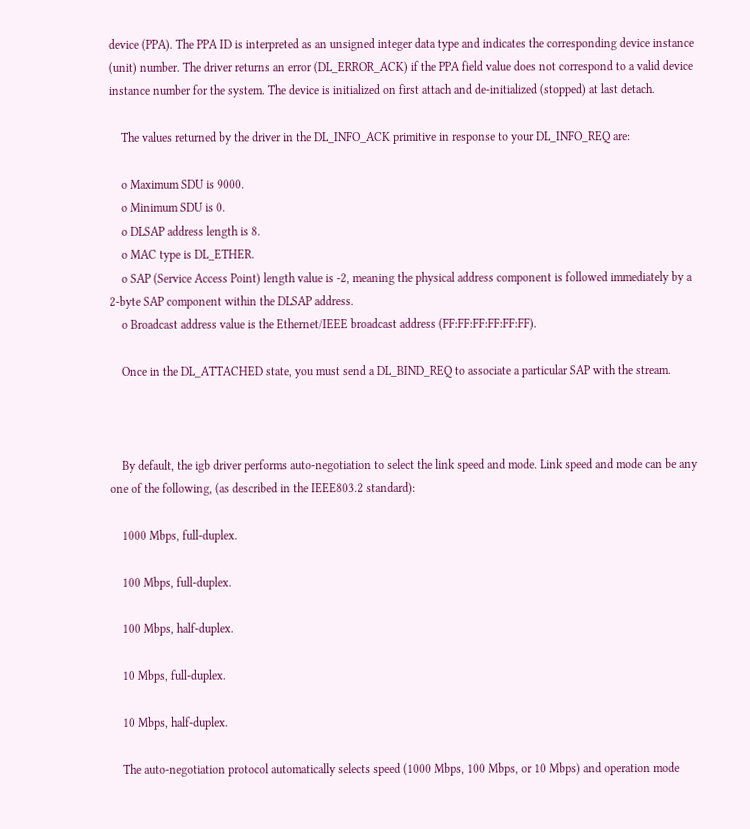device (PPA). The PPA ID is interpreted as an unsigned integer data type and indicates the corresponding device instance (unit) number. The driver returns an error (DL_ERROR_ACK) if the PPA field value does not correspond to a valid device instance number for the system. The device is initialized on first attach and de-initialized (stopped) at last detach.

    The values returned by the driver in the DL_INFO_ACK primitive in response to your DL_INFO_REQ are:

    o Maximum SDU is 9000.
    o Minimum SDU is 0.
    o DLSAP address length is 8.
    o MAC type is DL_ETHER.
    o SAP (Service Access Point) length value is -2, meaning the physical address component is followed immediately by a 2-byte SAP component within the DLSAP address.
    o Broadcast address value is the Ethernet/IEEE broadcast address (FF:FF:FF:FF:FF:FF).

    Once in the DL_ATTACHED state, you must send a DL_BIND_REQ to associate a particular SAP with the stream.



    By default, the igb driver performs auto-negotiation to select the link speed and mode. Link speed and mode can be any one of the following, (as described in the IEEE803.2 standard):

    1000 Mbps, full-duplex.

    100 Mbps, full-duplex.

    100 Mbps, half-duplex.

    10 Mbps, full-duplex.

    10 Mbps, half-duplex.

    The auto-negotiation protocol automatically selects speed (1000 Mbps, 100 Mbps, or 10 Mbps) and operation mode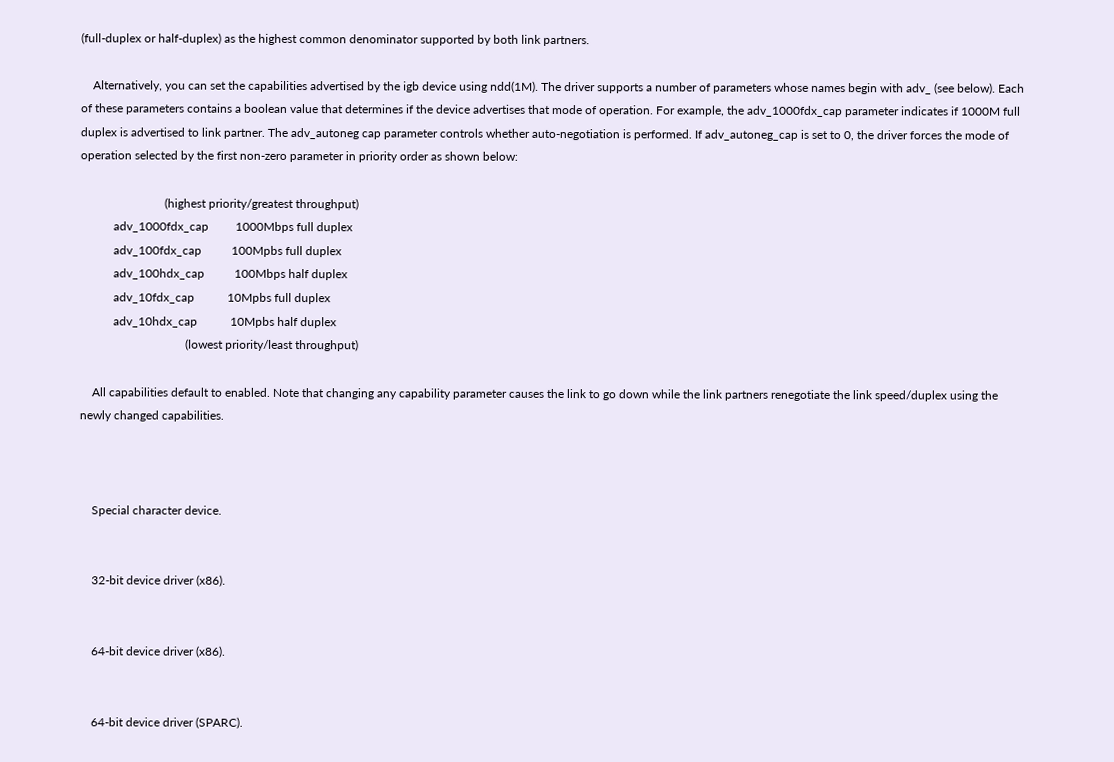(full-duplex or half-duplex) as the highest common denominator supported by both link partners.

    Alternatively, you can set the capabilities advertised by the igb device using ndd(1M). The driver supports a number of parameters whose names begin with adv_ (see below). Each of these parameters contains a boolean value that determines if the device advertises that mode of operation. For example, the adv_1000fdx_cap parameter indicates if 1000M full duplex is advertised to link partner. The adv_autoneg cap parameter controls whether auto-negotiation is performed. If adv_autoneg_cap is set to 0, the driver forces the mode of operation selected by the first non-zero parameter in priority order as shown below:

                            (highest priority/greatest throughput)
           adv_1000fdx_cap         1000Mbps full duplex
           adv_100fdx_cap          100Mpbs full duplex
           adv_100hdx_cap          100Mbps half duplex
           adv_10fdx_cap           10Mpbs full duplex
           adv_10hdx_cap           10Mpbs half duplex
                                   (lowest priority/least throughput)

    All capabilities default to enabled. Note that changing any capability parameter causes the link to go down while the link partners renegotiate the link speed/duplex using the newly changed capabilities.



    Special character device.


    32-bit device driver (x86).


    64-bit device driver (x86).


    64-bit device driver (SPARC).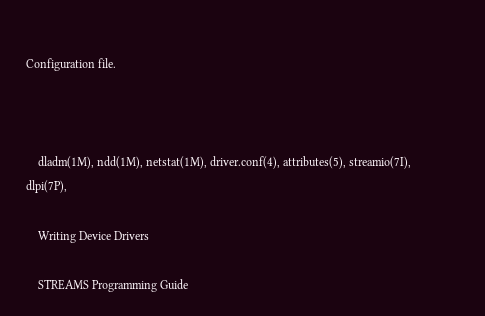Configuration file.



    dladm(1M), ndd(1M), netstat(1M), driver.conf(4), attributes(5), streamio(7I), dlpi(7P),

    Writing Device Drivers

    STREAMS Programming Guide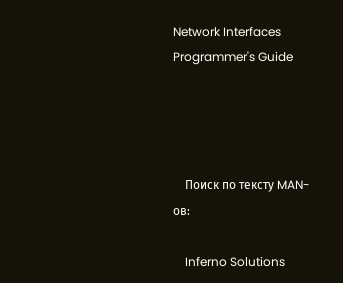Network Interfaces Programmer's Guide




    Поиск по тексту MAN-ов:

    Inferno Solutions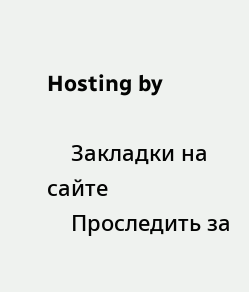Hosting by

    Закладки на сайте
    Проследить за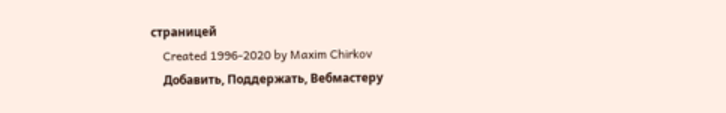страницей
    Created 1996-2020 by Maxim Chirkov
    Добавить, Поддержать, Вебмастеру